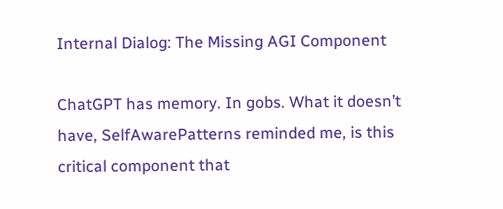Internal Dialog: The Missing AGI Component

ChatGPT has memory. In gobs. What it doesn’t have, SelfAwarePatterns reminded me, is this critical component that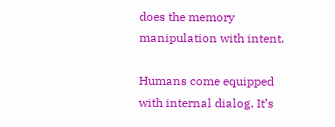does the memory manipulation with intent.

Humans come equipped with internal dialog. It’s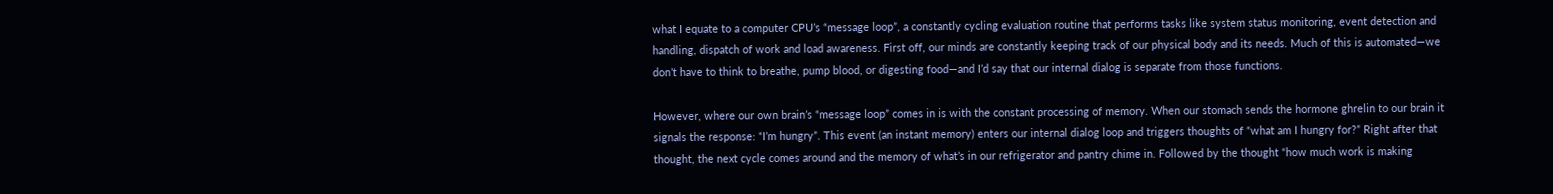what I equate to a computer CPU’s “message loop”, a constantly cycling evaluation routine that performs tasks like system status monitoring, event detection and handling, dispatch of work and load awareness. First off, our minds are constantly keeping track of our physical body and its needs. Much of this is automated—we don’t have to think to breathe, pump blood, or digesting food—and I’d say that our internal dialog is separate from those functions.

However, where our own brain’s “message loop” comes in is with the constant processing of memory. When our stomach sends the hormone ghrelin to our brain it signals the response: “I’m hungry”. This event (an instant memory) enters our internal dialog loop and triggers thoughts of “what am I hungry for?” Right after that thought, the next cycle comes around and the memory of what’s in our refrigerator and pantry chime in. Followed by the thought “how much work is making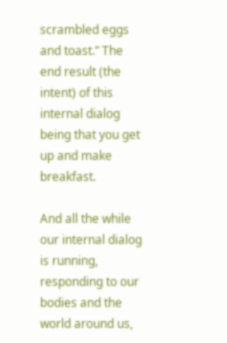scrambled eggs and toast.” The end result (the intent) of this internal dialog being that you get up and make breakfast.

And all the while our internal dialog is running, responding to our bodies and the world around us,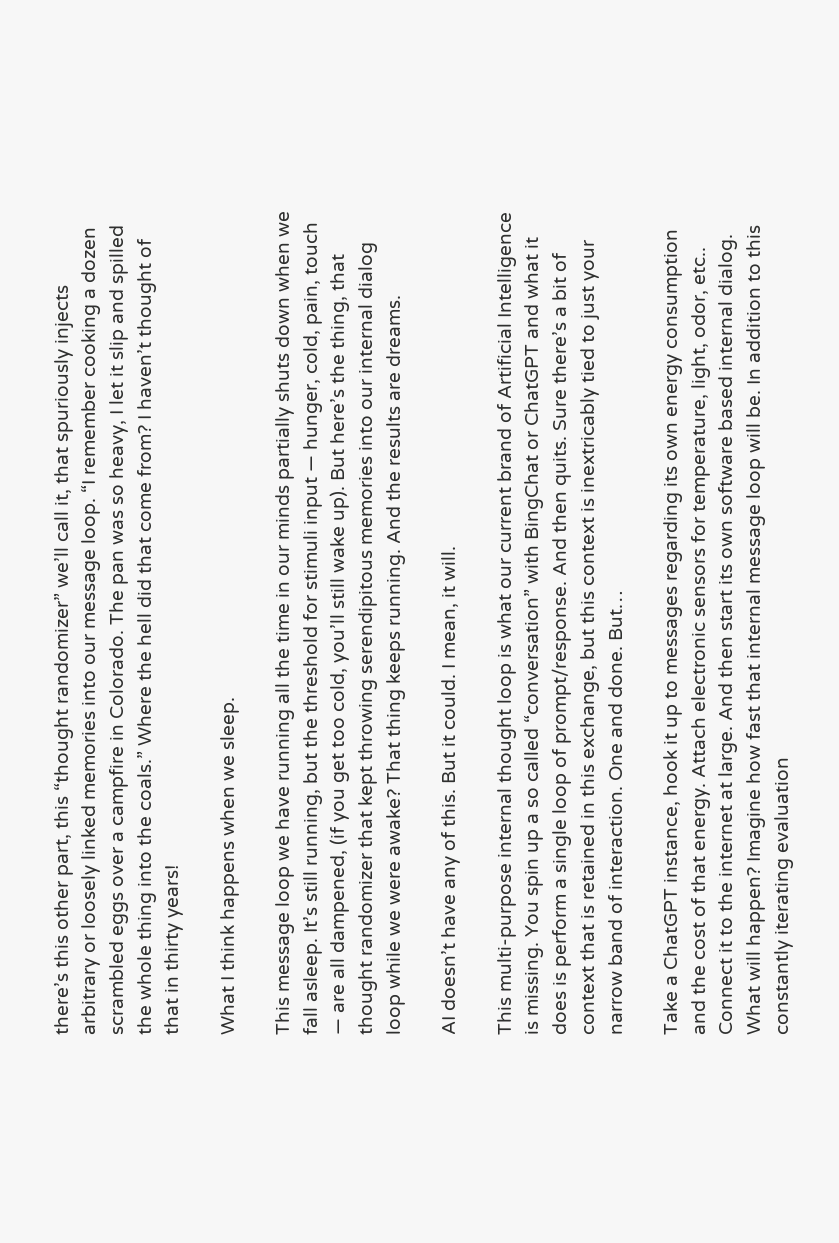there’s this other part, this “thought randomizer” we’ll call it, that spuriously injects arbitrary or loosely linked memories into our message loop. “I remember cooking a dozen scrambled eggs over a campfire in Colorado. The pan was so heavy, I let it slip and spilled the whole thing into the coals.” Where the hell did that come from? I haven’t thought of that in thirty years!

What I think happens when we sleep.

This message loop we have running all the time in our minds partially shuts down when we fall asleep. It’s still running, but the threshold for stimuli input — hunger, cold, pain, touch — are all dampened, (if you get too cold, you’ll still wake up). But here’s the thing, that thought randomizer that kept throwing serendipitous memories into our internal dialog loop while we were awake? That thing keeps running. And the results are dreams.

AI doesn’t have any of this. But it could. I mean, it will.

This multi-purpose internal thought loop is what our current brand of Artificial Intelligence is missing. You spin up a so called “conversation” with BingChat or ChatGPT and what it does is perform a single loop of prompt/response. And then quits. Sure there’s a bit of context that is retained in this exchange, but this context is inextricably tied to just your narrow band of interaction. One and done. But…

Take a ChatGPT instance, hook it up to messages regarding its own energy consumption and the cost of that energy. Attach electronic sensors for temperature, light, odor, etc.. Connect it to the internet at large. And then start its own software based internal dialog. What will happen? Imagine how fast that internal message loop will be. In addition to this constantly iterating evaluation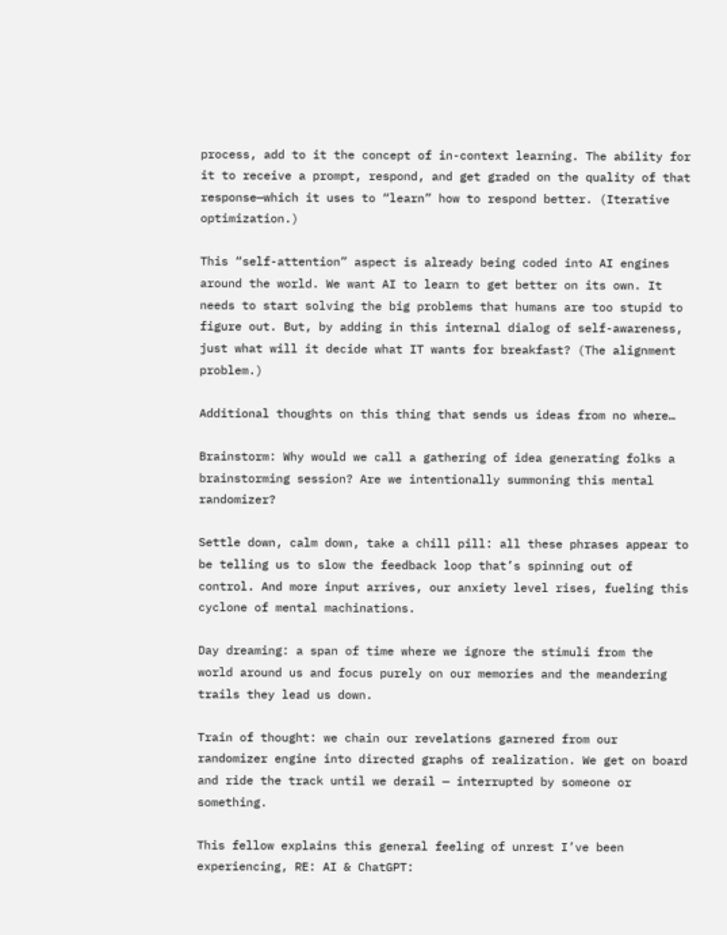process, add to it the concept of in-context learning. The ability for it to receive a prompt, respond, and get graded on the quality of that response—which it uses to “learn” how to respond better. (Iterative optimization.)

This “self-attention” aspect is already being coded into AI engines around the world. We want AI to learn to get better on its own. It needs to start solving the big problems that humans are too stupid to figure out. But, by adding in this internal dialog of self-awareness, just what will it decide what IT wants for breakfast? (The alignment problem.)

Additional thoughts on this thing that sends us ideas from no where…

Brainstorm: Why would we call a gathering of idea generating folks a brainstorming session? Are we intentionally summoning this mental randomizer?

Settle down, calm down, take a chill pill: all these phrases appear to be telling us to slow the feedback loop that’s spinning out of control. And more input arrives, our anxiety level rises, fueling this cyclone of mental machinations.

Day dreaming: a span of time where we ignore the stimuli from the world around us and focus purely on our memories and the meandering trails they lead us down.

Train of thought: we chain our revelations garnered from our randomizer engine into directed graphs of realization. We get on board and ride the track until we derail — interrupted by someone or something.

This fellow explains this general feeling of unrest I’ve been experiencing, RE: AI & ChatGPT: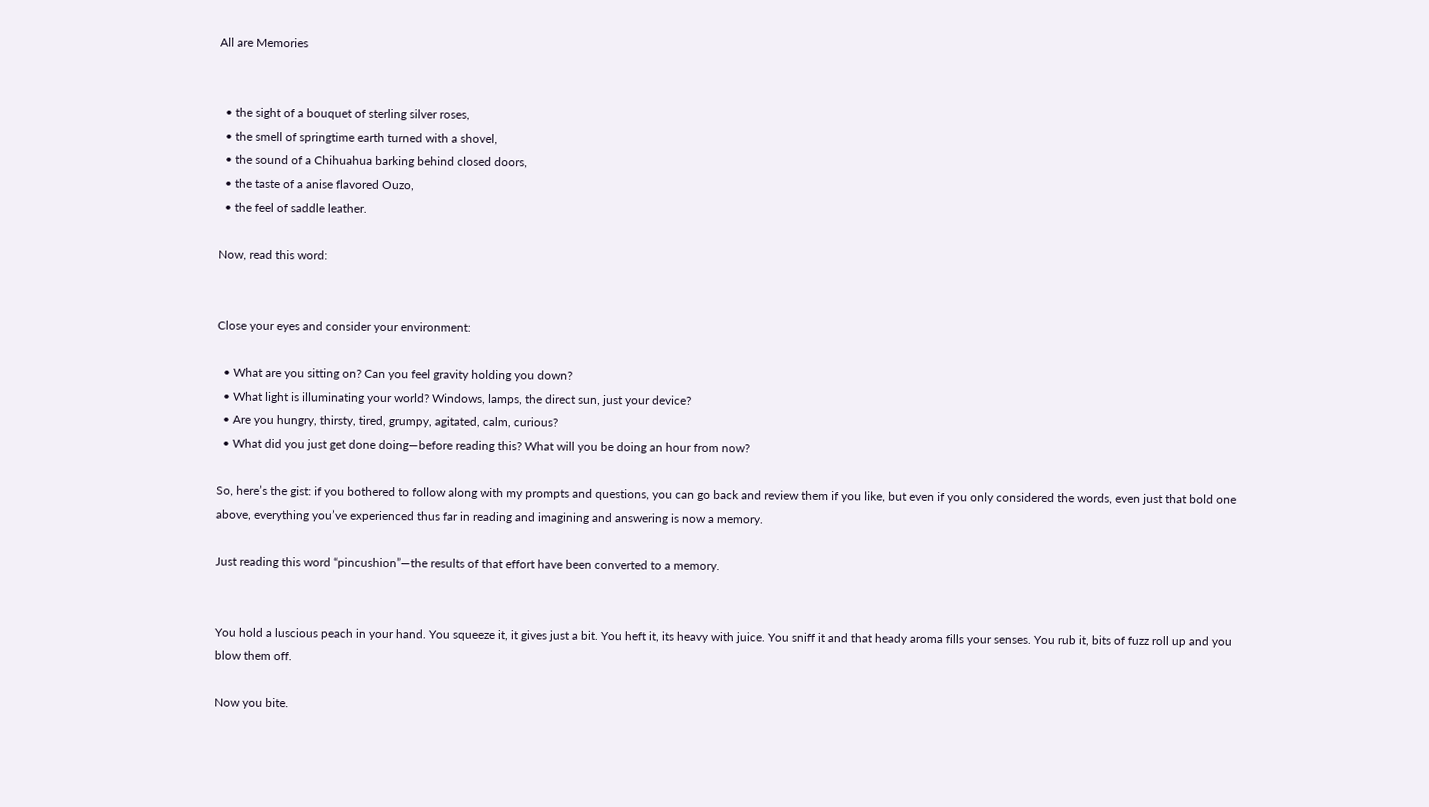All are Memories


  • the sight of a bouquet of sterling silver roses,
  • the smell of springtime earth turned with a shovel,
  • the sound of a Chihuahua barking behind closed doors,
  • the taste of a anise flavored Ouzo,
  • the feel of saddle leather.

Now, read this word:


Close your eyes and consider your environment:

  • What are you sitting on? Can you feel gravity holding you down?
  • What light is illuminating your world? Windows, lamps, the direct sun, just your device?
  • Are you hungry, thirsty, tired, grumpy, agitated, calm, curious?
  • What did you just get done doing—before reading this? What will you be doing an hour from now?

So, here’s the gist: if you bothered to follow along with my prompts and questions, you can go back and review them if you like, but even if you only considered the words, even just that bold one above, everything you’ve experienced thus far in reading and imagining and answering is now a memory.

Just reading this word “pincushion”—the results of that effort have been converted to a memory.


You hold a luscious peach in your hand. You squeeze it, it gives just a bit. You heft it, its heavy with juice. You sniff it and that heady aroma fills your senses. You rub it, bits of fuzz roll up and you blow them off.

Now you bite.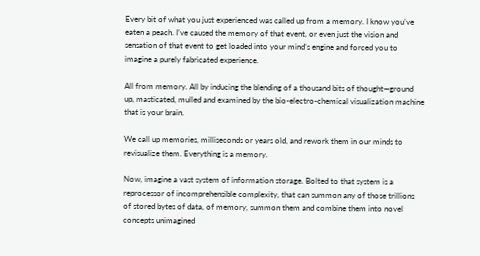Every bit of what you just experienced was called up from a memory. I know you’ve eaten a peach. I’ve caused the memory of that event, or even just the vision and sensation of that event to get loaded into your mind’s engine and forced you to imagine a purely fabricated experience.

All from memory. All by inducing the blending of a thousand bits of thought—ground up, masticated, mulled and examined by the bio-electro-chemical visualization machine that is your brain.

We call up memories, milliseconds or years old, and rework them in our minds to revisualize them. Everything is a memory.

Now, imagine a vast system of information storage. Bolted to that system is a reprocessor of incomprehensible complexity, that can summon any of those trillions of stored bytes of data, of memory, summon them and combine them into novel concepts unimagined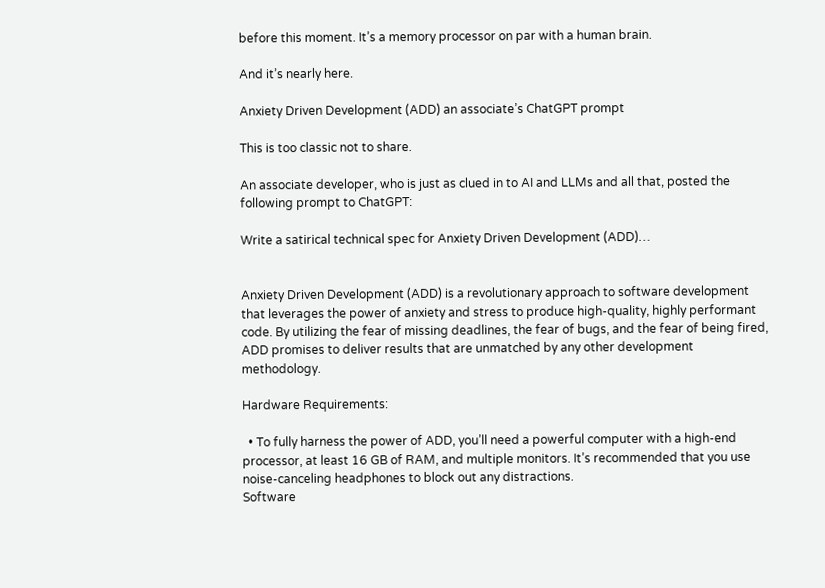before this moment. It’s a memory processor on par with a human brain.

And it’s nearly here.

Anxiety Driven Development (ADD) an associate’s ChatGPT prompt

This is too classic not to share.

An associate developer, who is just as clued in to AI and LLMs and all that, posted the following prompt to ChatGPT:

Write a satirical technical spec for Anxiety Driven Development (ADD)…


Anxiety Driven Development (ADD) is a revolutionary approach to software development that leverages the power of anxiety and stress to produce high-quality, highly performant code. By utilizing the fear of missing deadlines, the fear of bugs, and the fear of being fired, ADD promises to deliver results that are unmatched by any other development methodology.

Hardware Requirements:

  • To fully harness the power of ADD, you’ll need a powerful computer with a high-end processor, at least 16 GB of RAM, and multiple monitors. It’s recommended that you use noise-canceling headphones to block out any distractions.
Software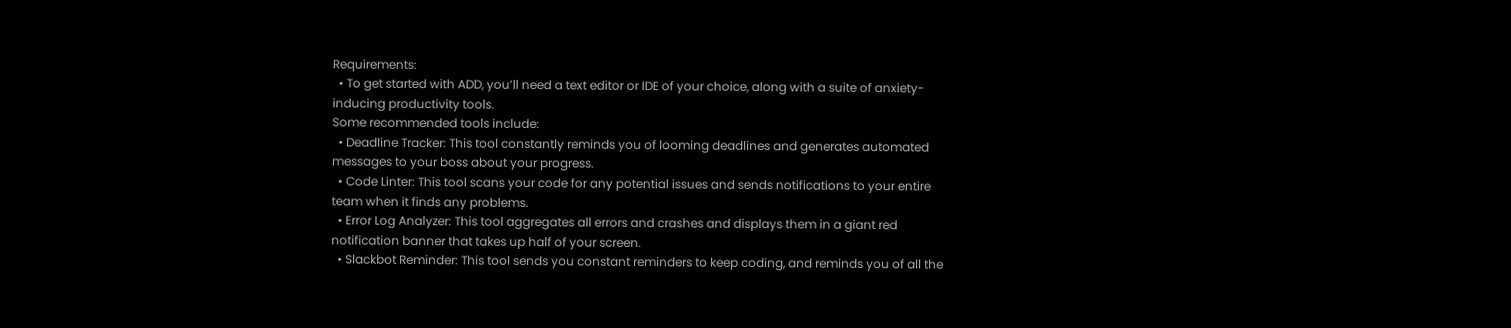Requirements:
  • To get started with ADD, you’ll need a text editor or IDE of your choice, along with a suite of anxiety-inducing productivity tools.
Some recommended tools include:
  • Deadline Tracker: This tool constantly reminds you of looming deadlines and generates automated messages to your boss about your progress.
  • Code Linter: This tool scans your code for any potential issues and sends notifications to your entire team when it finds any problems.
  • Error Log Analyzer: This tool aggregates all errors and crashes and displays them in a giant red notification banner that takes up half of your screen.
  • Slackbot Reminder: This tool sends you constant reminders to keep coding, and reminds you of all the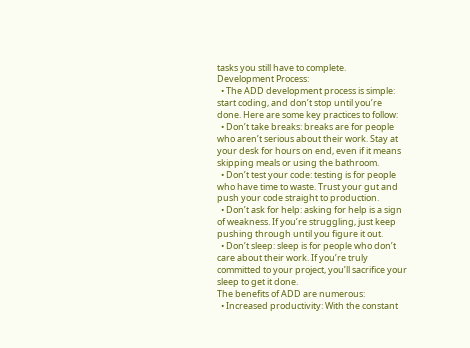tasks you still have to complete.
Development Process:
  • The ADD development process is simple: start coding, and don’t stop until you’re done. Here are some key practices to follow:
  • Don’t take breaks: breaks are for people who aren’t serious about their work. Stay at your desk for hours on end, even if it means skipping meals or using the bathroom.
  • Don’t test your code: testing is for people who have time to waste. Trust your gut and push your code straight to production.
  • Don’t ask for help: asking for help is a sign of weakness. If you’re struggling, just keep pushing through until you figure it out.
  • Don’t sleep: sleep is for people who don’t care about their work. If you’re truly committed to your project, you’ll sacrifice your sleep to get it done.
The benefits of ADD are numerous:
  • Increased productivity: With the constant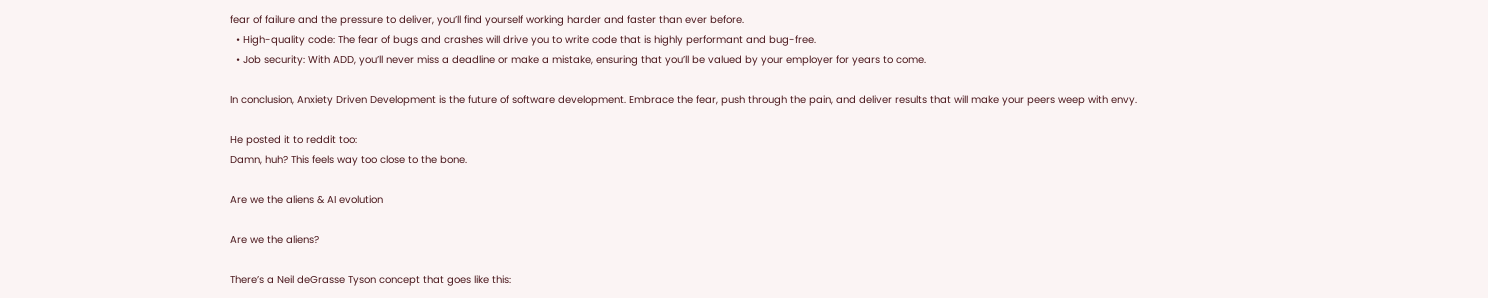fear of failure and the pressure to deliver, you’ll find yourself working harder and faster than ever before.
  • High-quality code: The fear of bugs and crashes will drive you to write code that is highly performant and bug-free.
  • Job security: With ADD, you’ll never miss a deadline or make a mistake, ensuring that you’ll be valued by your employer for years to come.

In conclusion, Anxiety Driven Development is the future of software development. Embrace the fear, push through the pain, and deliver results that will make your peers weep with envy.

He posted it to reddit too:
Damn, huh? This feels way too close to the bone.

Are we the aliens & AI evolution

Are we the aliens?

There’s a Neil deGrasse Tyson concept that goes like this: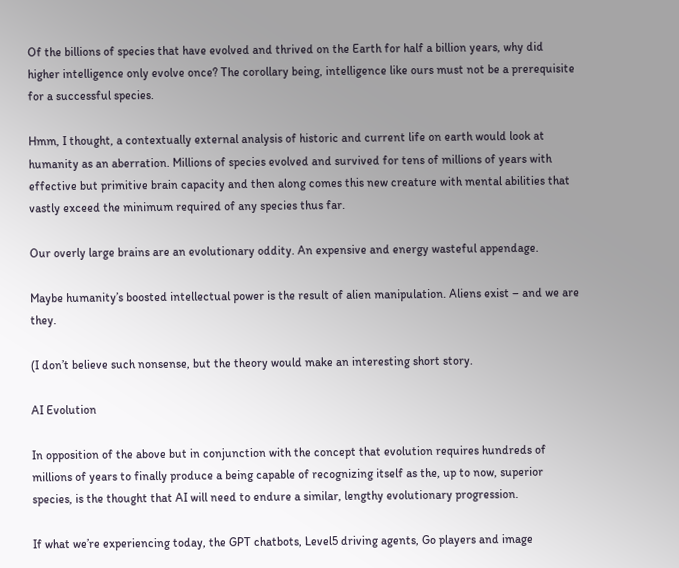Of the billions of species that have evolved and thrived on the Earth for half a billion years, why did higher intelligence only evolve once? The corollary being, intelligence like ours must not be a prerequisite for a successful species.

Hmm, I thought, a contextually external analysis of historic and current life on earth would look at humanity as an aberration. Millions of species evolved and survived for tens of millions of years with effective but primitive brain capacity and then along comes this new creature with mental abilities that vastly exceed the minimum required of any species thus far.

Our overly large brains are an evolutionary oddity. An expensive and energy wasteful appendage.

Maybe humanity’s boosted intellectual power is the result of alien manipulation. Aliens exist – and we are they.

(I don’t believe such nonsense, but the theory would make an interesting short story.

AI Evolution

In opposition of the above but in conjunction with the concept that evolution requires hundreds of millions of years to finally produce a being capable of recognizing itself as the, up to now, superior species, is the thought that AI will need to endure a similar, lengthy evolutionary progression.

If what we’re experiencing today, the GPT chatbots, Level5 driving agents, Go players and image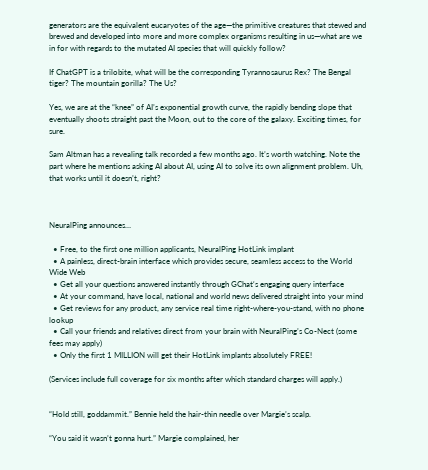generators are the equivalent eucaryotes of the age—the primitive creatures that stewed and brewed and developed into more and more complex organisms resulting in us—what are we in for with regards to the mutated AI species that will quickly follow?

If ChatGPT is a trilobite, what will be the corresponding Tyrannosaurus Rex? The Bengal tiger? The mountain gorilla? The Us?

Yes, we are at the “knee” of AI’s exponential growth curve, the rapidly bending slope that eventually shoots straight past the Moon, out to the core of the galaxy. Exciting times, for sure.

Sam Altman has a revealing talk recorded a few months ago. It’s worth watching. Note the part where he mentions asking AI about AI, using AI to solve its own alignment problem. Uh, that works until it doesn’t, right?



NeuralPing announces…

  • Free, to the first one million applicants, NeuralPing HotLink implant
  • A painless, direct-brain interface which provides secure, seamless access to the World Wide Web
  • Get all your questions answered instantly through GChat‘s engaging query interface
  • At your command, have local, national and world news delivered straight into your mind
  • Get reviews for any product, any service real time right-where-you-stand, with no phone lookup
  • Call your friends and relatives direct from your brain with NeuralPing’s Co-Nect (some fees may apply)
  • Only the first 1 MILLION will get their HotLink implants absolutely FREE!

(Services include full coverage for six months after which standard charges will apply.)


“Hold still, goddammit.” Bennie held the hair-thin needle over Margie’s scalp.

“You said it wasn’t gonna hurt.” Margie complained, her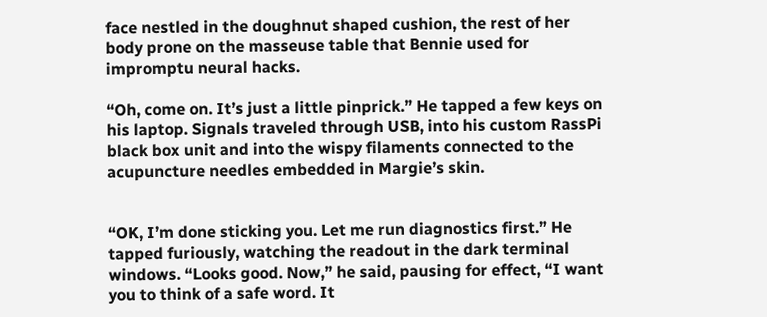face nestled in the doughnut shaped cushion, the rest of her body prone on the masseuse table that Bennie used for impromptu neural hacks.

“Oh, come on. It’s just a little pinprick.” He tapped a few keys on his laptop. Signals traveled through USB, into his custom RassPi black box unit and into the wispy filaments connected to the acupuncture needles embedded in Margie’s skin.


“OK, I’m done sticking you. Let me run diagnostics first.” He tapped furiously, watching the readout in the dark terminal windows. “Looks good. Now,” he said, pausing for effect, “I want you to think of a safe word. It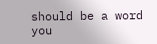should be a word you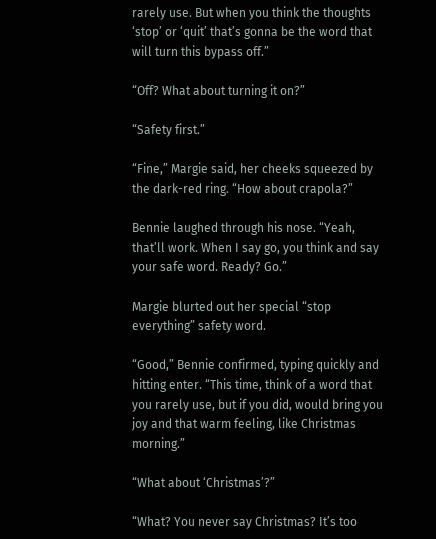rarely use. But when you think the thoughts ‘stop’ or ‘quit’ that’s gonna be the word that will turn this bypass off.”

“Off? What about turning it on?”

“Safety first.”

“Fine,” Margie said, her cheeks squeezed by the dark-red ring. “How about crapola?”

Bennie laughed through his nose. “Yeah, that’ll work. When I say go, you think and say your safe word. Ready? Go.”

Margie blurted out her special “stop everything” safety word.

“Good,” Bennie confirmed, typing quickly and hitting enter. “This time, think of a word that you rarely use, but if you did, would bring you joy and that warm feeling, like Christmas morning.”

“What about ‘Christmas’?”

“What? You never say Christmas? It’s too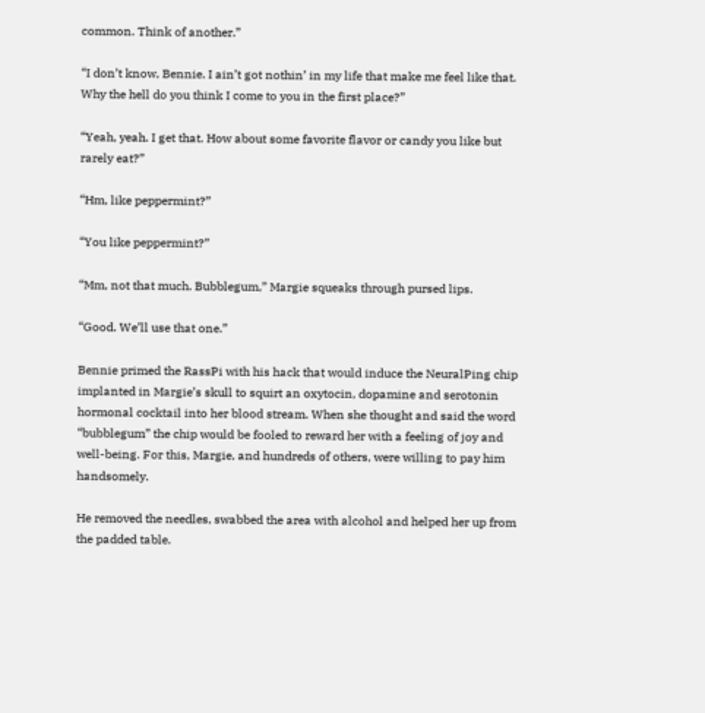common. Think of another.”

“I don’t know, Bennie. I ain’t got nothin’ in my life that make me feel like that. Why the hell do you think I come to you in the first place?”

“Yeah, yeah. I get that. How about some favorite flavor or candy you like but rarely eat?”

“Hm, like peppermint?”

“You like peppermint?”

“Mm, not that much. Bubblegum,” Margie squeaks through pursed lips.

“Good. We’ll use that one.”

Bennie primed the RassPi with his hack that would induce the NeuralPing chip implanted in Margie’s skull to squirt an oxytocin, dopamine and serotonin hormonal cocktail into her blood stream. When she thought and said the word “bubblegum” the chip would be fooled to reward her with a feeling of joy and well-being. For this, Margie, and hundreds of others, were willing to pay him handsomely.

He removed the needles, swabbed the area with alcohol and helped her up from the padded table.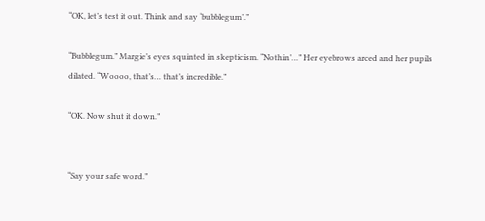“OK, let’s test it out. Think and say ‘bubblegum’.”

“Bubblegum.” Margie’s eyes squinted in skepticism. “Nothin’…” Her eyebrows arced and her pupils dilated. “Woooo, that’s… that’s incredible.”

“OK. Now shut it down.”


“Say your safe word.”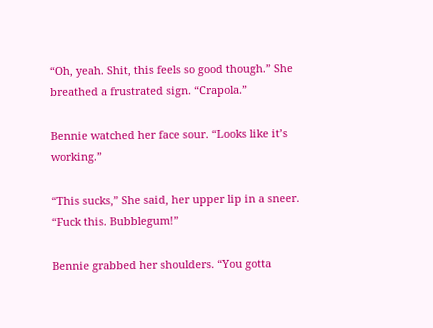“Oh, yeah. Shit, this feels so good though.” She breathed a frustrated sign. “Crapola.”

Bennie watched her face sour. “Looks like it’s working.”

“This sucks,” She said, her upper lip in a sneer. “Fuck this. Bubblegum!”

Bennie grabbed her shoulders. “You gotta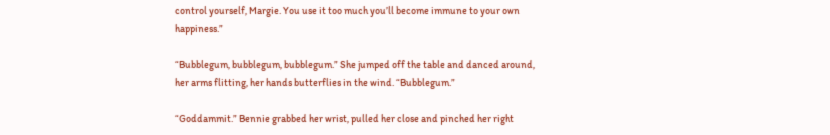control yourself, Margie. You use it too much you’ll become immune to your own happiness.”

“Bubblegum, bubblegum, bubblegum.” She jumped off the table and danced around, her arms flitting, her hands butterflies in the wind. “Bubblegum.”

“Goddammit.” Bennie grabbed her wrist, pulled her close and pinched her right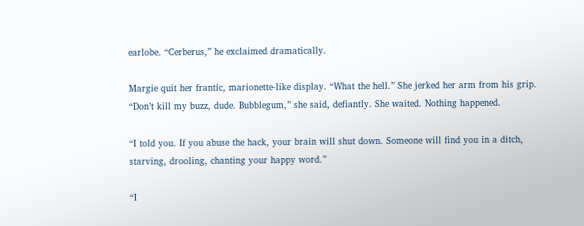earlobe. “Cerberus,” he exclaimed dramatically.

Margie quit her frantic, marionette-like display. “What the hell.” She jerked her arm from his grip. “Don’t kill my buzz, dude. Bubblegum,” she said, defiantly. She waited. Nothing happened.

“I told you. If you abuse the hack, your brain will shut down. Someone will find you in a ditch, starving, drooling, chanting your happy word.”

“I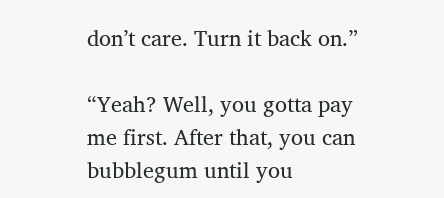don’t care. Turn it back on.”

“Yeah? Well, you gotta pay me first. After that, you can bubblegum until you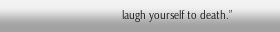laugh yourself to death.”